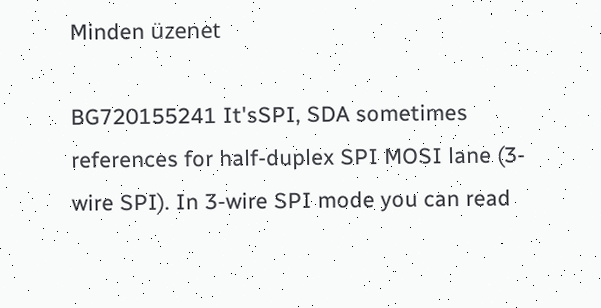Minden üzenet

BG720155241 It'sSPI, SDA sometimes references for half-duplex SPI MOSI lane (3-wire SPI). In 3-wire SPI mode you can read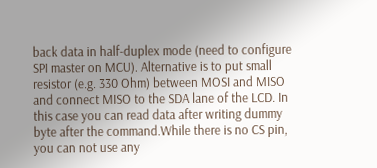back data in half-duplex mode (need to configure SPI master on MCU). Alternative is to put small resistor (e.g. 330 Ohm) between MOSI and MISO and connect MISO to the SDA lane of the LCD. In this case you can read data after writing dummy byte after the command.While there is no CS pin, you can not use any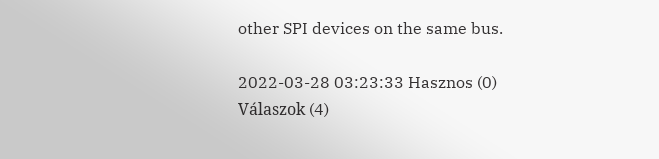other SPI devices on the same bus.

2022-03-28 03:23:33 Hasznos (0)
Válaszok (4)